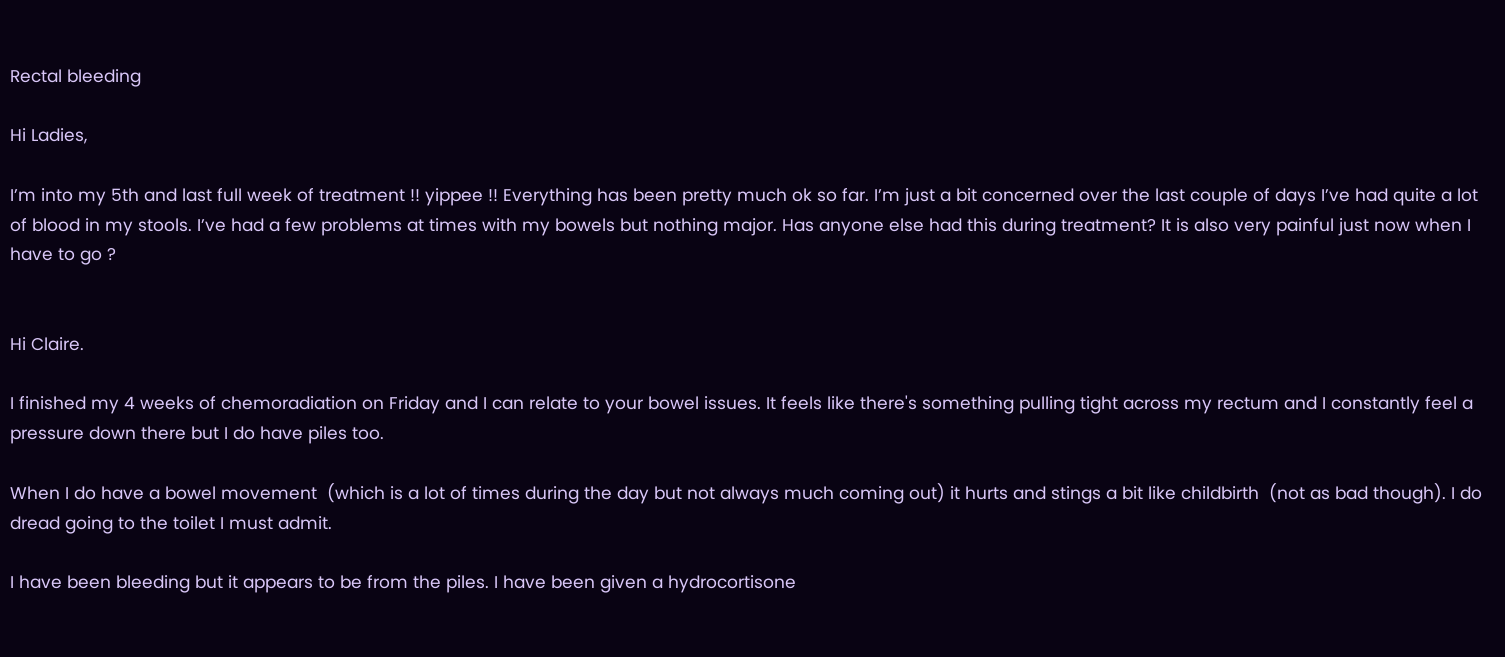Rectal bleeding

Hi Ladies,

I’m into my 5th and last full week of treatment !! yippee !! Everything has been pretty much ok so far. I’m just a bit concerned over the last couple of days I’ve had quite a lot of blood in my stools. I’ve had a few problems at times with my bowels but nothing major. Has anyone else had this during treatment? It is also very painful just now when I have to go ?


Hi Claire.

I finished my 4 weeks of chemoradiation on Friday and I can relate to your bowel issues. It feels like there's something pulling tight across my rectum and I constantly feel a pressure down there but I do have piles too.

When I do have a bowel movement  (which is a lot of times during the day but not always much coming out) it hurts and stings a bit like childbirth  (not as bad though). I do dread going to the toilet I must admit.

I have been bleeding but it appears to be from the piles. I have been given a hydrocortisone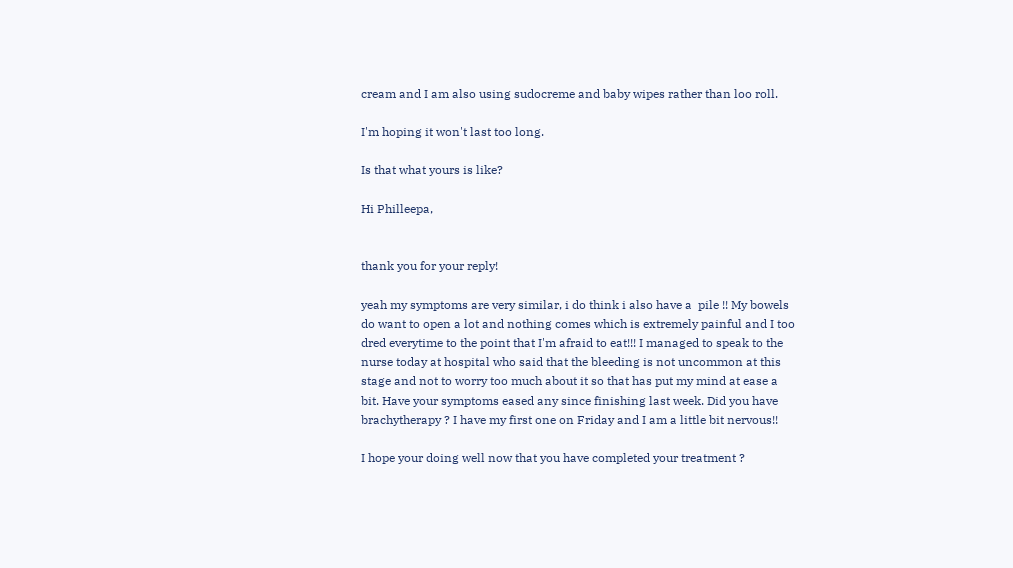cream and I am also using sudocreme and baby wipes rather than loo roll.

I'm hoping it won't last too long.

Is that what yours is like?

Hi Philleepa,


thank you for your reply!

yeah my symptoms are very similar, i do think i also have a  pile !! My bowels do want to open a lot and nothing comes which is extremely painful and I too dred everytime to the point that I'm afraid to eat!!! I managed to speak to the nurse today at hospital who said that the bleeding is not uncommon at this stage and not to worry too much about it so that has put my mind at ease a bit. Have your symptoms eased any since finishing last week. Did you have brachytherapy ? I have my first one on Friday and I am a little bit nervous!!

I hope your doing well now that you have completed your treatment ?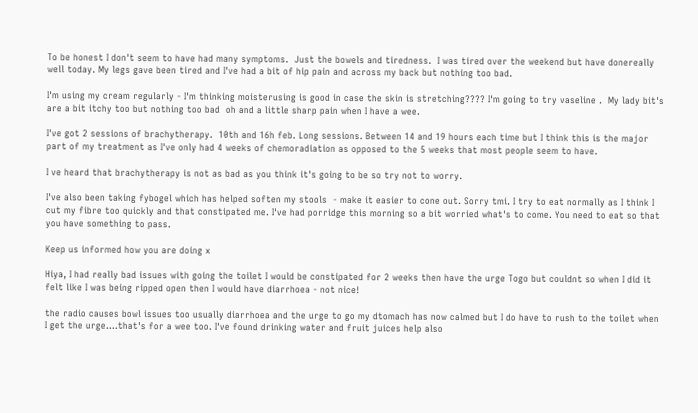To be honest I don't seem to have had many symptoms.  Just the bowels and tiredness.  I was tired over the weekend but have donereally well today. My legs gave been tired and I've had a bit of hip pain and across my back but nothing too bad.

I'm using my cream regularly - I'm thinking moisterusing is good in case the skin is stretching???? I'm going to try vaseline .  My lady bit's are a bit itchy too but nothing too bad  oh and a little sharp pain when I have a wee.

I've got 2 sessions of brachytherapy.  10th and 16h feb. Long sessions. Between 14 and 19 hours each time but I think this is the major part of my treatment as I've only had 4 weeks of chemoradiation as opposed to the 5 weeks that most people seem to have.

I ve heard that brachytherapy is not as bad as you think it's going to be so try not to worry.

I've also been taking fybogel which has helped soften my stools  - make it easier to cone out. Sorry tmi. I try to eat normally as I think I cut my fibre too quickly and that constipated me. I've had porridge this morning so a bit worried what's to come. You need to eat so that you have something to pass.

Keep us informed how you are doing x

Hiya, I had really bad issues with going the toilet I would be constipated for 2 weeks then have the urge Togo but couldnt so when I did it felt like I was being ripped open then I would have diarrhoea - not nice!

the radio causes bowl issues too usually diarrhoea and the urge to go my dtomach has now calmed but I do have to rush to the toilet when I get the urge....that's for a wee too. I've found drinking water and fruit juices help also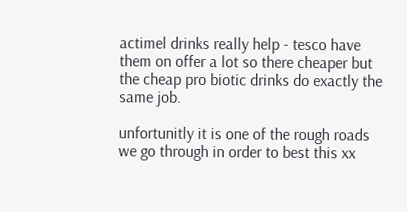actimel drinks really help - tesco have them on offer a lot so there cheaper but the cheap pro biotic drinks do exactly the same job.

unfortunitly it is one of the rough roads we go through in order to best this xx